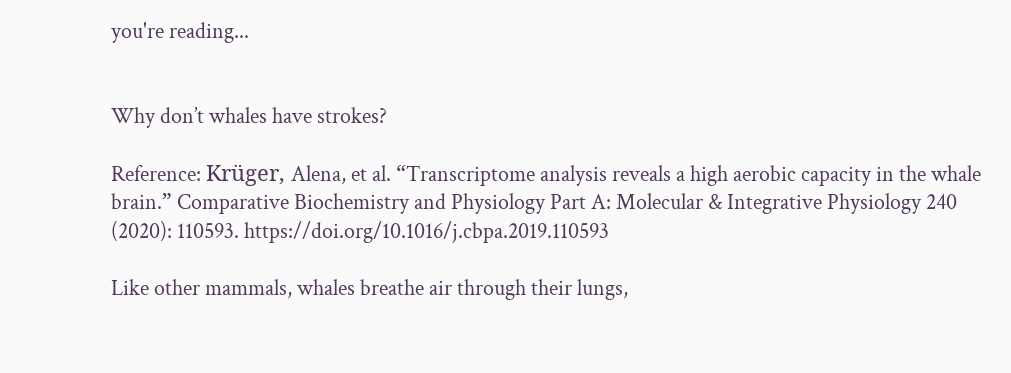you're reading...


Why don’t whales have strokes?

Reference: Krüger, Alena, et al. “Transcriptome analysis reveals a high aerobic capacity in the whale brain.” Comparative Biochemistry and Physiology Part A: Molecular & Integrative Physiology 240 (2020): 110593. https://doi.org/10.1016/j.cbpa.2019.110593

Like other mammals, whales breathe air through their lungs,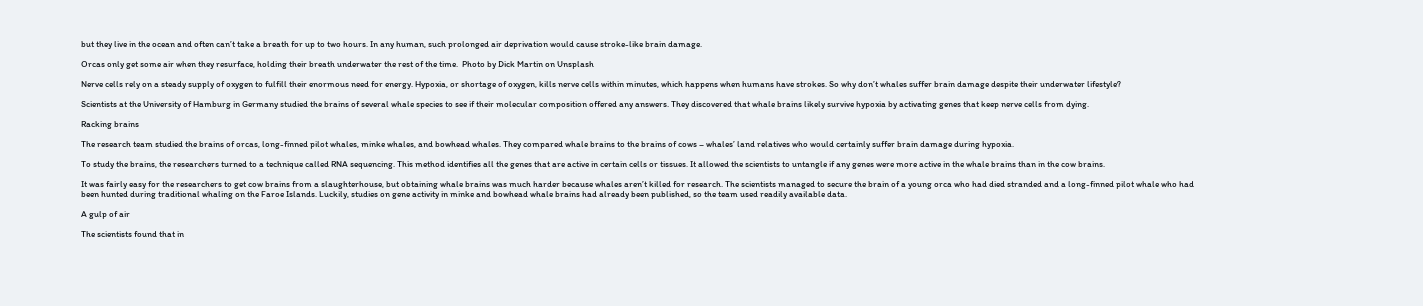but they live in the ocean and often can’t take a breath for up to two hours. In any human, such prolonged air deprivation would cause stroke-like brain damage.

Orcas only get some air when they resurface, holding their breath underwater the rest of the time.  Photo by Dick Martin on Unsplash

Nerve cells rely on a steady supply of oxygen to fulfill their enormous need for energy. Hypoxia, or shortage of oxygen, kills nerve cells within minutes, which happens when humans have strokes. So why don’t whales suffer brain damage despite their underwater lifestyle?

Scientists at the University of Hamburg in Germany studied the brains of several whale species to see if their molecular composition offered any answers. They discovered that whale brains likely survive hypoxia by activating genes that keep nerve cells from dying.

Racking brains

The research team studied the brains of orcas, long-finned pilot whales, minke whales, and bowhead whales. They compared whale brains to the brains of cows – whales’ land relatives who would certainly suffer brain damage during hypoxia.

To study the brains, the researchers turned to a technique called RNA sequencing. This method identifies all the genes that are active in certain cells or tissues. It allowed the scientists to untangle if any genes were more active in the whale brains than in the cow brains.

It was fairly easy for the researchers to get cow brains from a slaughterhouse, but obtaining whale brains was much harder because whales aren’t killed for research. The scientists managed to secure the brain of a young orca who had died stranded and a long-finned pilot whale who had been hunted during traditional whaling on the Faroe Islands. Luckily, studies on gene activity in minke and bowhead whale brains had already been published, so the team used readily available data.

A gulp of air

The scientists found that in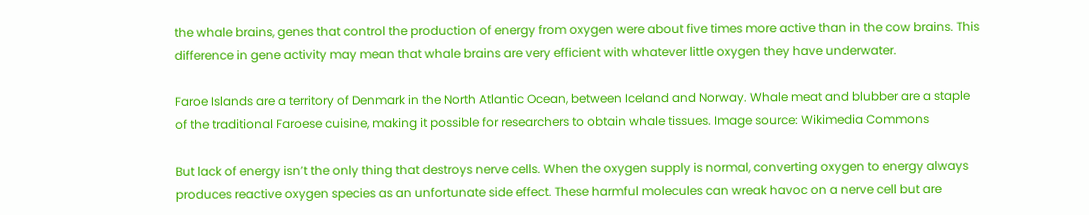the whale brains, genes that control the production of energy from oxygen were about five times more active than in the cow brains. This difference in gene activity may mean that whale brains are very efficient with whatever little oxygen they have underwater.

Faroe Islands are a territory of Denmark in the North Atlantic Ocean, between Iceland and Norway. Whale meat and blubber are a staple of the traditional Faroese cuisine, making it possible for researchers to obtain whale tissues. Image source: Wikimedia Commons

But lack of energy isn’t the only thing that destroys nerve cells. When the oxygen supply is normal, converting oxygen to energy always produces reactive oxygen species as an unfortunate side effect. These harmful molecules can wreak havoc on a nerve cell but are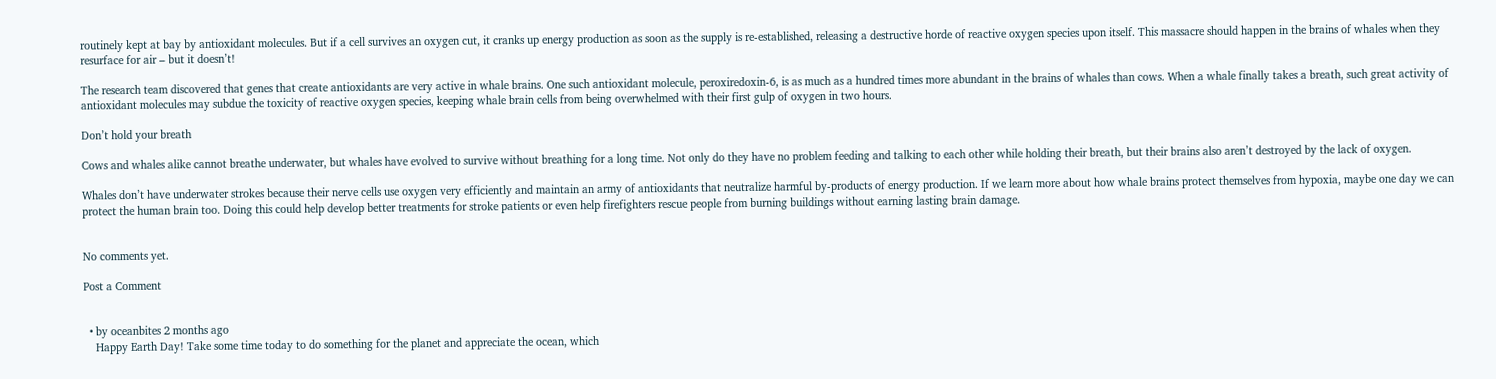routinely kept at bay by antioxidant molecules. But if a cell survives an oxygen cut, it cranks up energy production as soon as the supply is re-established, releasing a destructive horde of reactive oxygen species upon itself. This massacre should happen in the brains of whales when they resurface for air – but it doesn’t!

The research team discovered that genes that create antioxidants are very active in whale brains. One such antioxidant molecule, peroxiredoxin-6, is as much as a hundred times more abundant in the brains of whales than cows. When a whale finally takes a breath, such great activity of antioxidant molecules may subdue the toxicity of reactive oxygen species, keeping whale brain cells from being overwhelmed with their first gulp of oxygen in two hours.

Don’t hold your breath

Cows and whales alike cannot breathe underwater, but whales have evolved to survive without breathing for a long time. Not only do they have no problem feeding and talking to each other while holding their breath, but their brains also aren’t destroyed by the lack of oxygen.

Whales don’t have underwater strokes because their nerve cells use oxygen very efficiently and maintain an army of antioxidants that neutralize harmful by-products of energy production. If we learn more about how whale brains protect themselves from hypoxia, maybe one day we can protect the human brain too. Doing this could help develop better treatments for stroke patients or even help firefighters rescue people from burning buildings without earning lasting brain damage.


No comments yet.

Post a Comment


  • by oceanbites 2 months ago
    Happy Earth Day! Take some time today to do something for the planet and appreciate the ocean, which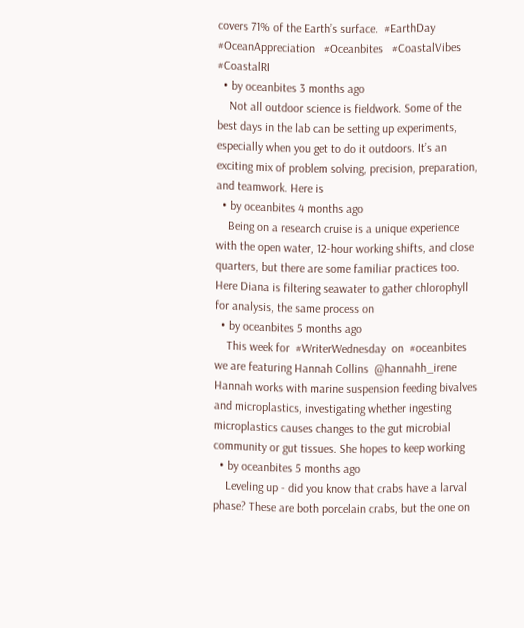covers 71% of the Earth’s surface.  #EarthDay   #OceanAppreciation   #Oceanbites   #CoastalVibes   #CoastalRI
  • by oceanbites 3 months ago
    Not all outdoor science is fieldwork. Some of the best days in the lab can be setting up experiments, especially when you get to do it outdoors. It’s an exciting mix of problem solving, precision, preparation, and teamwork. Here is
  • by oceanbites 4 months ago
    Being on a research cruise is a unique experience with the open water, 12-hour working shifts, and close quarters, but there are some familiar practices too. Here Diana is filtering seawater to gather chlorophyll for analysis, the same process on
  • by oceanbites 5 months ago
    This week for  #WriterWednesday  on  #oceanbites  we are featuring Hannah Collins  @hannahh_irene  Hannah works with marine suspension feeding bivalves and microplastics, investigating whether ingesting microplastics causes changes to the gut microbial community or gut tissues. She hopes to keep working
  • by oceanbites 5 months ago
    Leveling up - did you know that crabs have a larval phase? These are both porcelain crabs, but the one on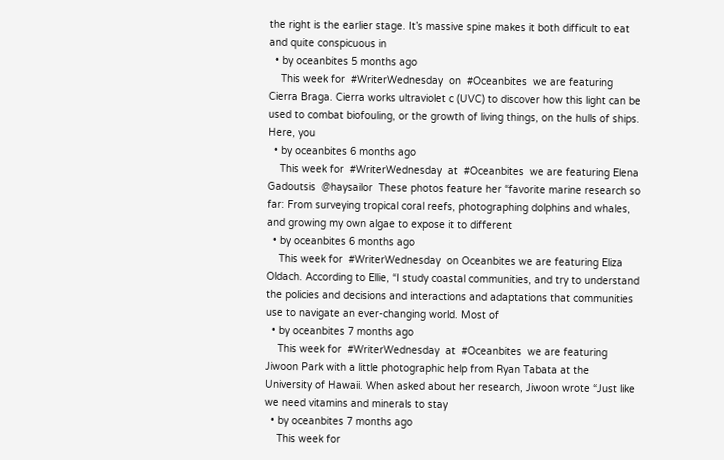the right is the earlier stage. It’s massive spine makes it both difficult to eat and quite conspicuous in
  • by oceanbites 5 months ago
    This week for  #WriterWednesday  on  #Oceanbites  we are featuring Cierra Braga. Cierra works ultraviolet c (UVC) to discover how this light can be used to combat biofouling, or the growth of living things, on the hulls of ships. Here, you
  • by oceanbites 6 months ago
    This week for  #WriterWednesday  at  #Oceanbites  we are featuring Elena Gadoutsis  @haysailor  These photos feature her “favorite marine research so far: From surveying tropical coral reefs, photographing dolphins and whales, and growing my own algae to expose it to different
  • by oceanbites 6 months ago
    This week for  #WriterWednesday  on Oceanbites we are featuring Eliza Oldach. According to Ellie, “I study coastal communities, and try to understand the policies and decisions and interactions and adaptations that communities use to navigate an ever-changing world. Most of
  • by oceanbites 7 months ago
    This week for  #WriterWednesday  at  #Oceanbites  we are featuring Jiwoon Park with a little photographic help from Ryan Tabata at the University of Hawaii. When asked about her research, Jiwoon wrote “Just like we need vitamins and minerals to stay
  • by oceanbites 7 months ago
    This week for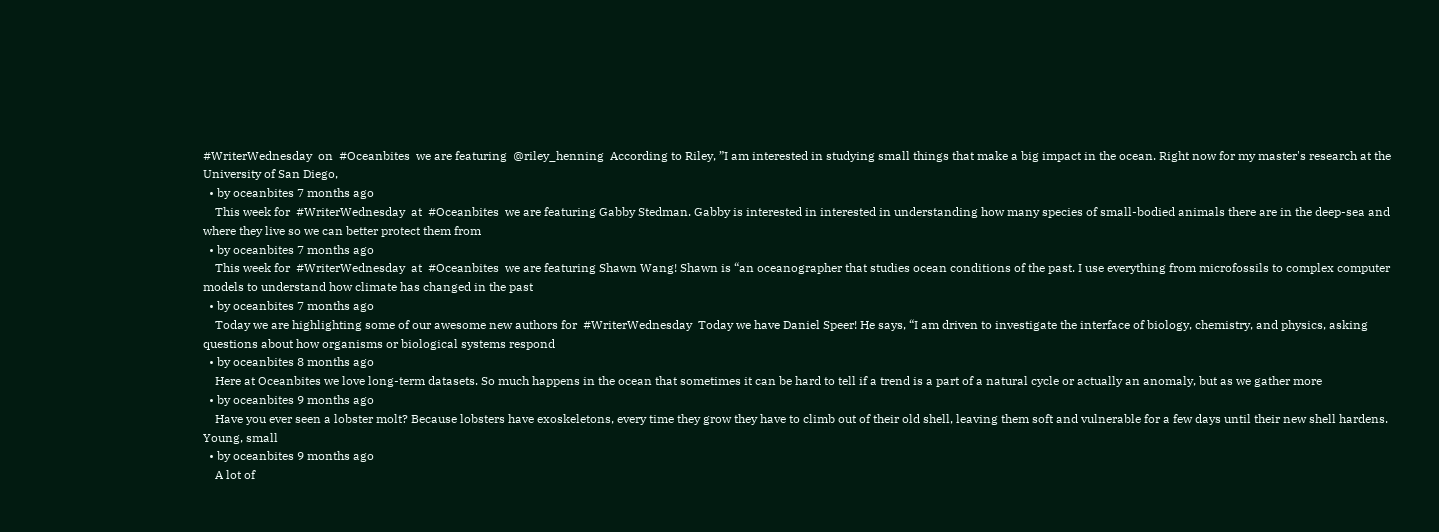#WriterWednesday  on  #Oceanbites  we are featuring  @riley_henning  According to Riley, ”I am interested in studying small things that make a big impact in the ocean. Right now for my master's research at the University of San Diego,
  • by oceanbites 7 months ago
    This week for  #WriterWednesday  at  #Oceanbites  we are featuring Gabby Stedman. Gabby is interested in interested in understanding how many species of small-bodied animals there are in the deep-sea and where they live so we can better protect them from
  • by oceanbites 7 months ago
    This week for  #WriterWednesday  at  #Oceanbites  we are featuring Shawn Wang! Shawn is “an oceanographer that studies ocean conditions of the past. I use everything from microfossils to complex computer models to understand how climate has changed in the past
  • by oceanbites 7 months ago
    Today we are highlighting some of our awesome new authors for  #WriterWednesday  Today we have Daniel Speer! He says, “I am driven to investigate the interface of biology, chemistry, and physics, asking questions about how organisms or biological systems respond
  • by oceanbites 8 months ago
    Here at Oceanbites we love long-term datasets. So much happens in the ocean that sometimes it can be hard to tell if a trend is a part of a natural cycle or actually an anomaly, but as we gather more
  • by oceanbites 9 months ago
    Have you ever seen a lobster molt? Because lobsters have exoskeletons, every time they grow they have to climb out of their old shell, leaving them soft and vulnerable for a few days until their new shell hardens. Young, small
  • by oceanbites 9 months ago
    A lot of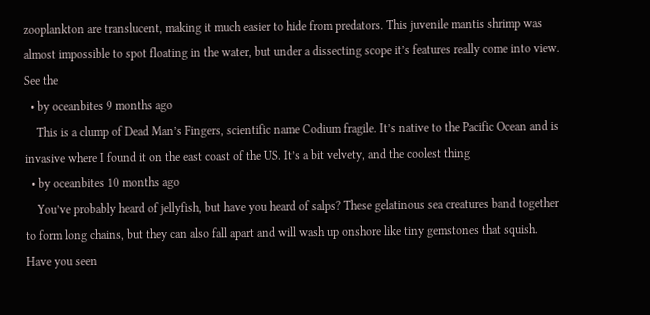zooplankton are translucent, making it much easier to hide from predators. This juvenile mantis shrimp was almost impossible to spot floating in the water, but under a dissecting scope it’s features really come into view. See the
  • by oceanbites 9 months ago
    This is a clump of Dead Man’s Fingers, scientific name Codium fragile. It’s native to the Pacific Ocean and is invasive where I found it on the east coast of the US. It’s a bit velvety, and the coolest thing
  • by oceanbites 10 months ago
    You’ve probably heard of jellyfish, but have you heard of salps? These gelatinous sea creatures band together to form long chains, but they can also fall apart and will wash up onshore like tiny gemstones that squish. Have you seen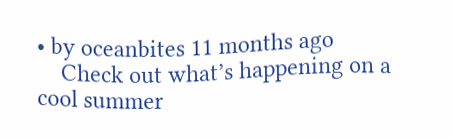• by oceanbites 11 months ago
    Check out what’s happening on a cool summer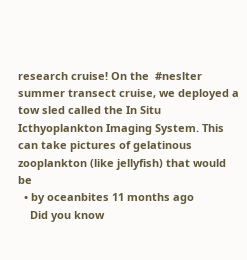research cruise! On the  #neslter  summer transect cruise, we deployed a tow sled called the In Situ Icthyoplankton Imaging System. This can take pictures of gelatinous zooplankton (like jellyfish) that would be
  • by oceanbites 11 months ago
    Did you know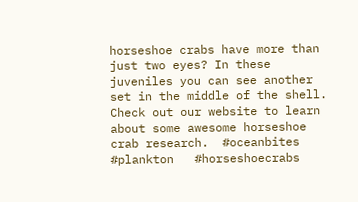horseshoe crabs have more than just two eyes? In these juveniles you can see another set in the middle of the shell. Check out our website to learn about some awesome horseshoe crab research.  #oceanbites   #plankton   #horseshoecrabs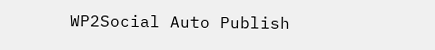WP2Social Auto Publish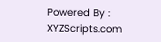Powered By : XYZScripts.com